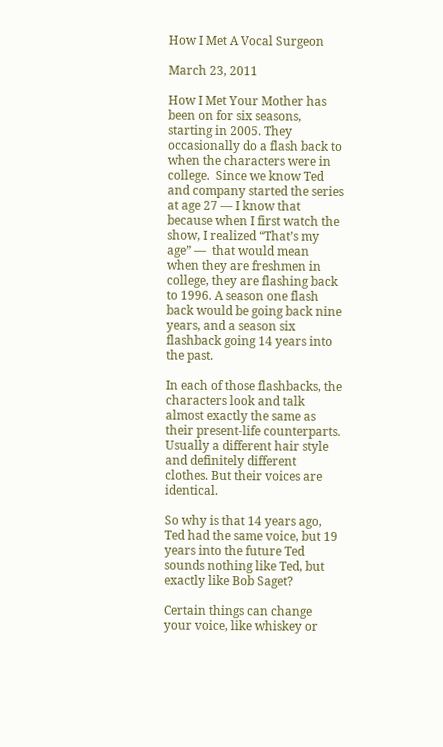How I Met A Vocal Surgeon

March 23, 2011

How I Met Your Mother has been on for six seasons, starting in 2005. They occasionally do a flash back to when the characters were in college.  Since we know Ted and company started the series at age 27 — I know that because when I first watch the show, I realized “That’s my age” —  that would mean when they are freshmen in college, they are flashing back to 1996. A season one flash back would be going back nine years, and a season six flashback going 14 years into the past.

In each of those flashbacks, the characters look and talk almost exactly the same as their present-life counterparts. Usually a different hair style and definitely different clothes. But their voices are identical.

So why is that 14 years ago, Ted had the same voice, but 19 years into the future Ted sounds nothing like Ted, but exactly like Bob Saget?

Certain things can change your voice, like whiskey or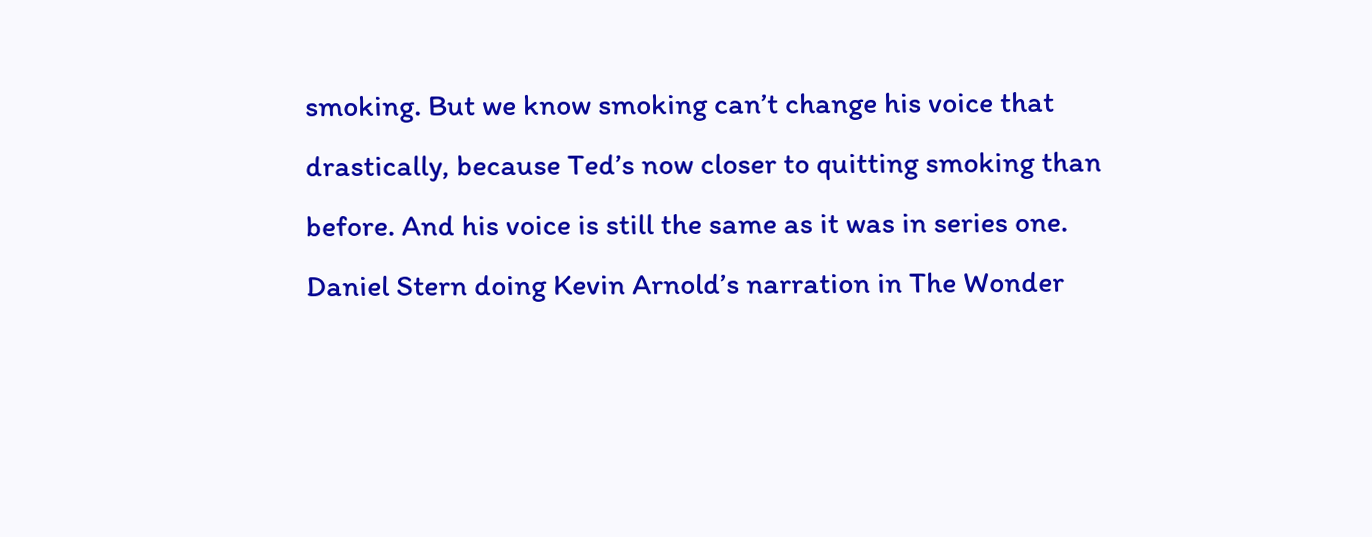smoking. But we know smoking can’t change his voice that drastically, because Ted’s now closer to quitting smoking than before. And his voice is still the same as it was in series one.  Daniel Stern doing Kevin Arnold’s narration in The Wonder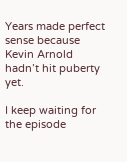Years made perfect sense because Kevin Arnold hadn’t hit puberty yet.

I keep waiting for the episode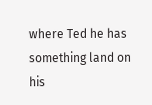where Ted he has something land on his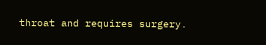throat and requires surgery.